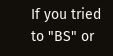If you tried to "BS" or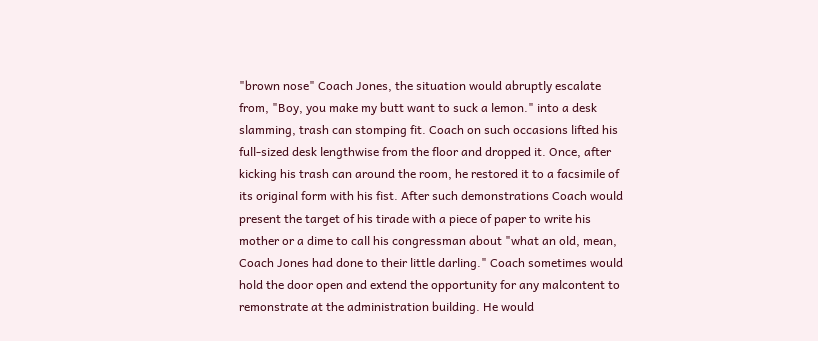"brown nose" Coach Jones, the situation would abruptly escalate from, "Boy, you make my butt want to suck a lemon." into a desk slamming, trash can stomping fit. Coach on such occasions lifted his full-sized desk lengthwise from the floor and dropped it. Once, after kicking his trash can around the room, he restored it to a facsimile of its original form with his fist. After such demonstrations Coach would present the target of his tirade with a piece of paper to write his mother or a dime to call his congressman about "what an old, mean, Coach Jones had done to their little darling." Coach sometimes would hold the door open and extend the opportunity for any malcontent to remonstrate at the administration building. He would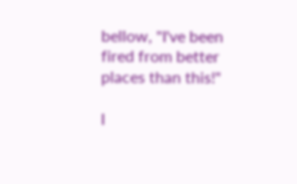bellow, "I've been fired from better places than this!"

I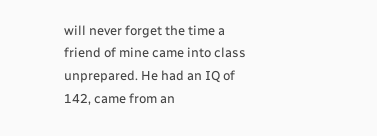will never forget the time a friend of mine came into class unprepared. He had an IQ of 142, came from an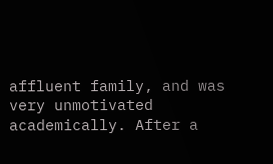affluent family, and was very unmotivated academically. After a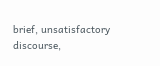brief, unsatisfactory discourse,